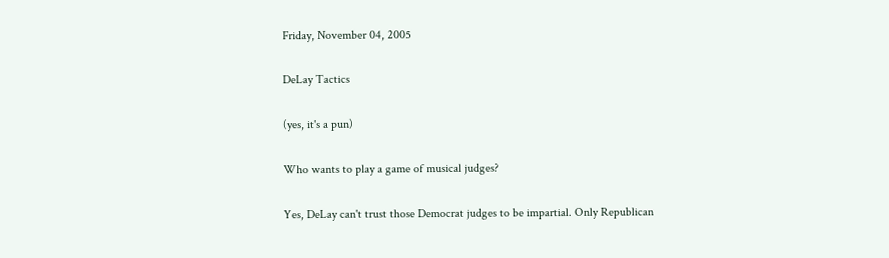Friday, November 04, 2005

DeLay Tactics

(yes, it's a pun)

Who wants to play a game of musical judges?

Yes, DeLay can't trust those Democrat judges to be impartial. Only Republican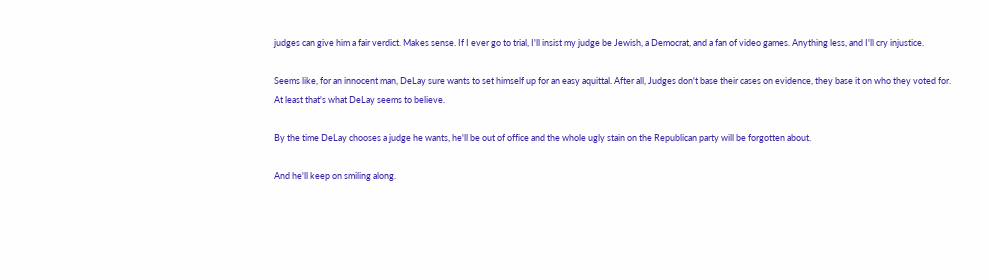judges can give him a fair verdict. Makes sense. If I ever go to trial, I'll insist my judge be Jewish, a Democrat, and a fan of video games. Anything less, and I'll cry injustice.

Seems like, for an innocent man, DeLay sure wants to set himself up for an easy aquittal. After all, Judges don't base their cases on evidence, they base it on who they voted for. At least that's what DeLay seems to believe.

By the time DeLay chooses a judge he wants, he'll be out of office and the whole ugly stain on the Republican party will be forgotten about.

And he'll keep on smiling along.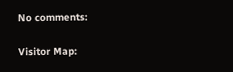No comments:

Visitor Map: